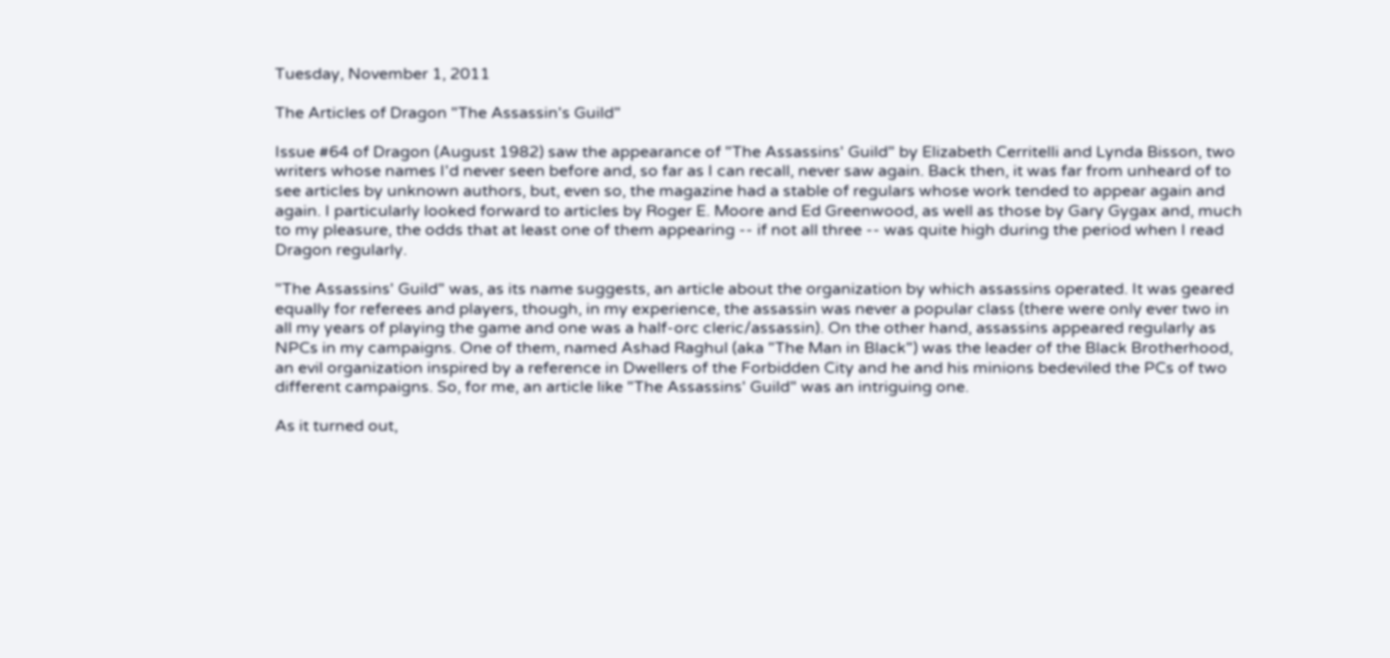Tuesday, November 1, 2011

The Articles of Dragon "The Assassin's Guild"

Issue #64 of Dragon (August 1982) saw the appearance of "The Assassins' Guild" by Elizabeth Cerritelli and Lynda Bisson, two writers whose names I'd never seen before and, so far as I can recall, never saw again. Back then, it was far from unheard of to see articles by unknown authors, but, even so, the magazine had a stable of regulars whose work tended to appear again and again. I particularly looked forward to articles by Roger E. Moore and Ed Greenwood, as well as those by Gary Gygax and, much to my pleasure, the odds that at least one of them appearing -- if not all three -- was quite high during the period when I read Dragon regularly.

"The Assassins' Guild" was, as its name suggests, an article about the organization by which assassins operated. It was geared equally for referees and players, though, in my experience, the assassin was never a popular class (there were only ever two in all my years of playing the game and one was a half-orc cleric/assassin). On the other hand, assassins appeared regularly as NPCs in my campaigns. One of them, named Ashad Raghul (aka "The Man in Black") was the leader of the Black Brotherhood, an evil organization inspired by a reference in Dwellers of the Forbidden City and he and his minions bedeviled the PCs of two different campaigns. So, for me, an article like "The Assassins' Guild" was an intriguing one.

As it turned out,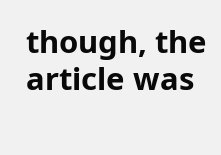though, the article was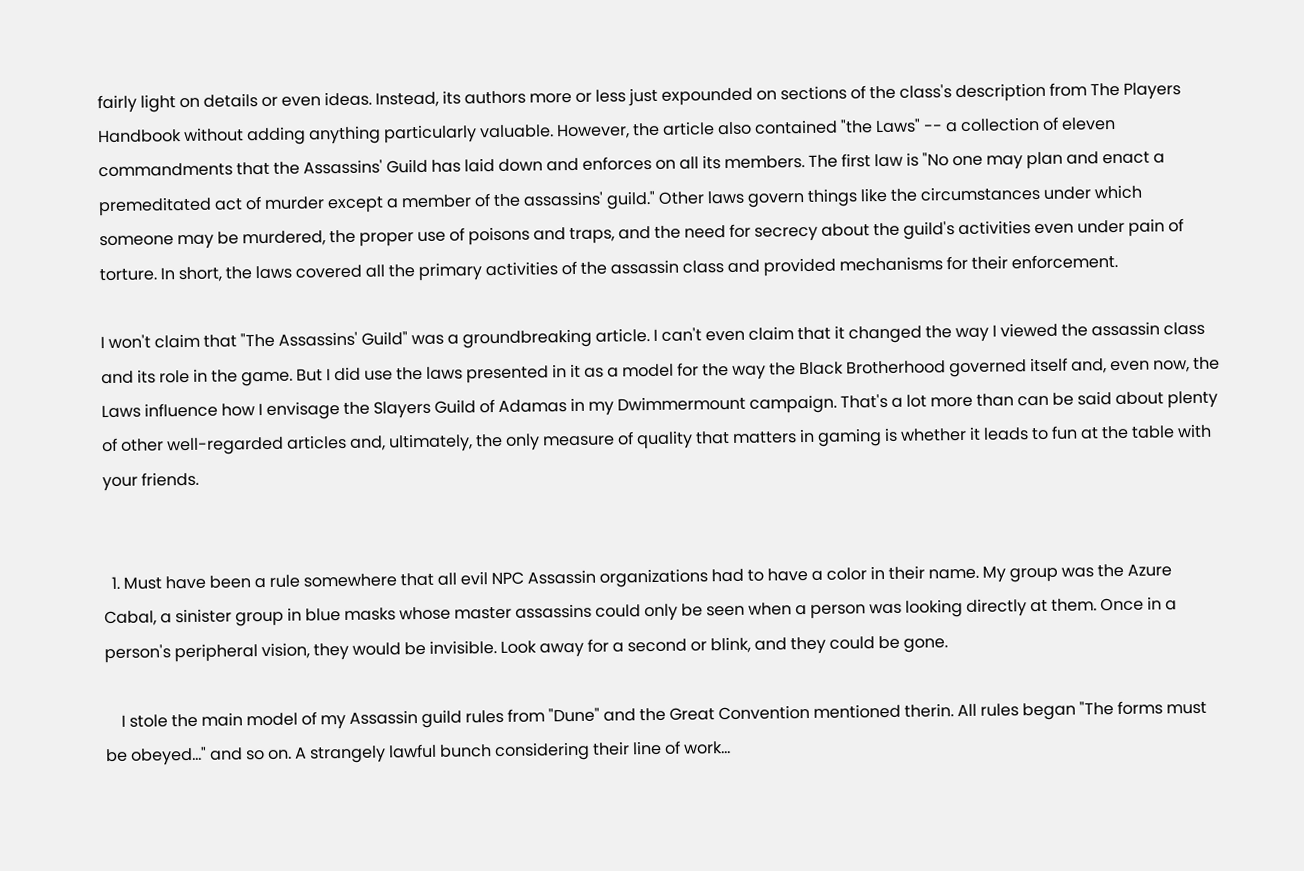fairly light on details or even ideas. Instead, its authors more or less just expounded on sections of the class's description from The Players Handbook without adding anything particularly valuable. However, the article also contained "the Laws" -- a collection of eleven commandments that the Assassins' Guild has laid down and enforces on all its members. The first law is "No one may plan and enact a premeditated act of murder except a member of the assassins' guild." Other laws govern things like the circumstances under which someone may be murdered, the proper use of poisons and traps, and the need for secrecy about the guild's activities even under pain of torture. In short, the laws covered all the primary activities of the assassin class and provided mechanisms for their enforcement.

I won't claim that "The Assassins' Guild" was a groundbreaking article. I can't even claim that it changed the way I viewed the assassin class and its role in the game. But I did use the laws presented in it as a model for the way the Black Brotherhood governed itself and, even now, the Laws influence how I envisage the Slayers Guild of Adamas in my Dwimmermount campaign. That's a lot more than can be said about plenty of other well-regarded articles and, ultimately, the only measure of quality that matters in gaming is whether it leads to fun at the table with your friends.


  1. Must have been a rule somewhere that all evil NPC Assassin organizations had to have a color in their name. My group was the Azure Cabal, a sinister group in blue masks whose master assassins could only be seen when a person was looking directly at them. Once in a person's peripheral vision, they would be invisible. Look away for a second or blink, and they could be gone.

    I stole the main model of my Assassin guild rules from "Dune" and the Great Convention mentioned therin. All rules began "The forms must be obeyed..." and so on. A strangely lawful bunch considering their line of work...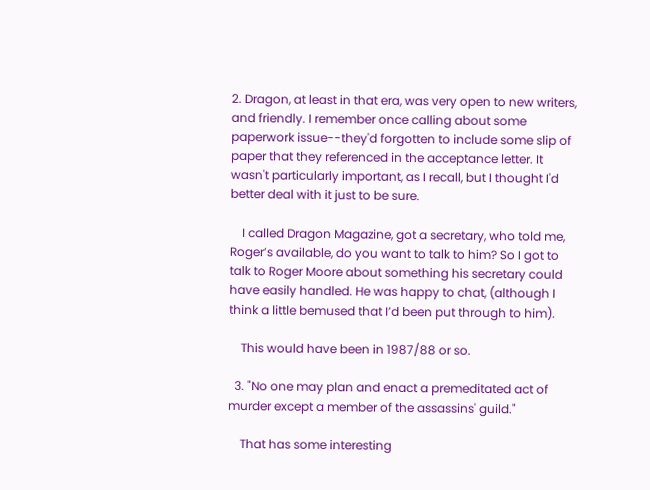2. Dragon, at least in that era, was very open to new writers, and friendly. I remember once calling about some paperwork issue--they'd forgotten to include some slip of paper that they referenced in the acceptance letter. It wasn't particularly important, as I recall, but I thought I'd better deal with it just to be sure.

    I called Dragon Magazine, got a secretary, who told me, Roger’s available, do you want to talk to him? So I got to talk to Roger Moore about something his secretary could have easily handled. He was happy to chat, (although I think a little bemused that I’d been put through to him).

    This would have been in 1987/88 or so.

  3. "No one may plan and enact a premeditated act of murder except a member of the assassins' guild."

    That has some interesting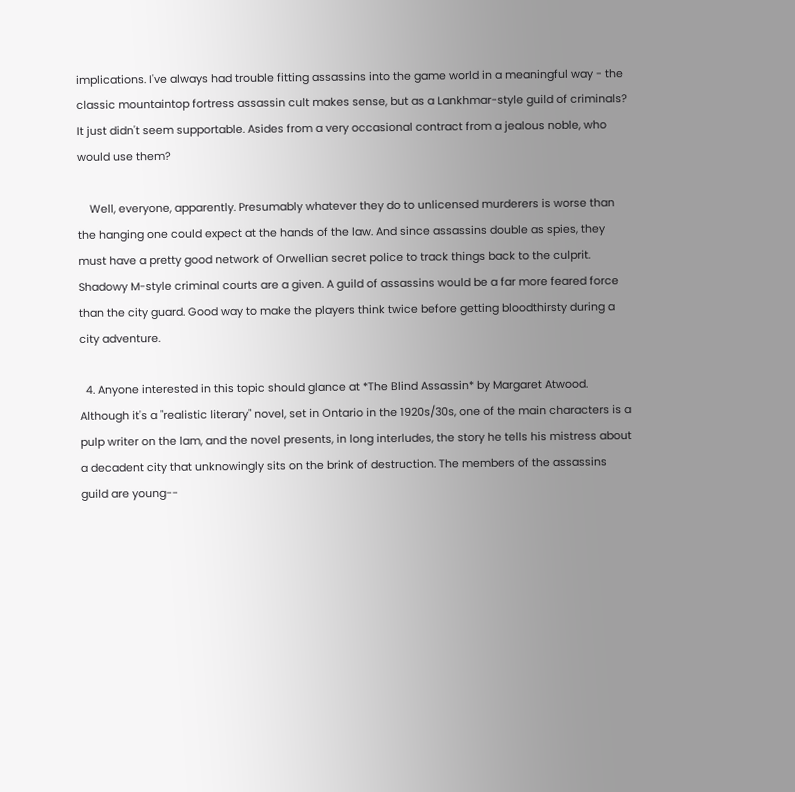implications. I've always had trouble fitting assassins into the game world in a meaningful way - the classic mountaintop fortress assassin cult makes sense, but as a Lankhmar-style guild of criminals? It just didn't seem supportable. Asides from a very occasional contract from a jealous noble, who would use them?

    Well, everyone, apparently. Presumably whatever they do to unlicensed murderers is worse than the hanging one could expect at the hands of the law. And since assassins double as spies, they must have a pretty good network of Orwellian secret police to track things back to the culprit. Shadowy M-style criminal courts are a given. A guild of assassins would be a far more feared force than the city guard. Good way to make the players think twice before getting bloodthirsty during a city adventure.

  4. Anyone interested in this topic should glance at *The Blind Assassin* by Margaret Atwood. Although it's a "realistic literary" novel, set in Ontario in the 1920s/30s, one of the main characters is a pulp writer on the lam, and the novel presents, in long interludes, the story he tells his mistress about a decadent city that unknowingly sits on the brink of destruction. The members of the assassins guild are young--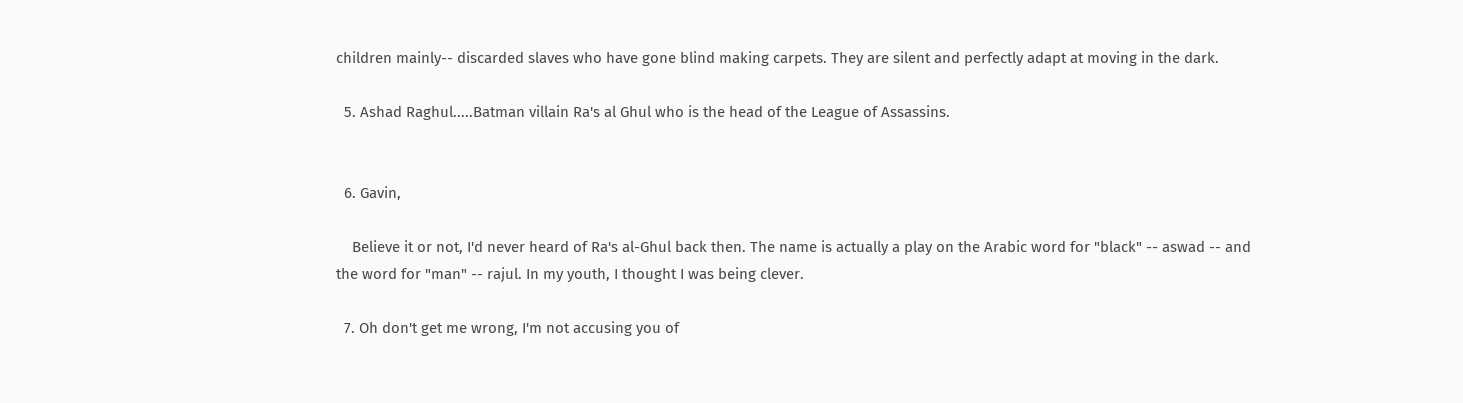children mainly-- discarded slaves who have gone blind making carpets. They are silent and perfectly adapt at moving in the dark.

  5. Ashad Raghul.....Batman villain Ra's al Ghul who is the head of the League of Assassins.


  6. Gavin,

    Believe it or not, I'd never heard of Ra's al-Ghul back then. The name is actually a play on the Arabic word for "black" -- aswad -- and the word for "man" -- rajul. In my youth, I thought I was being clever.

  7. Oh don't get me wrong, I'm not accusing you of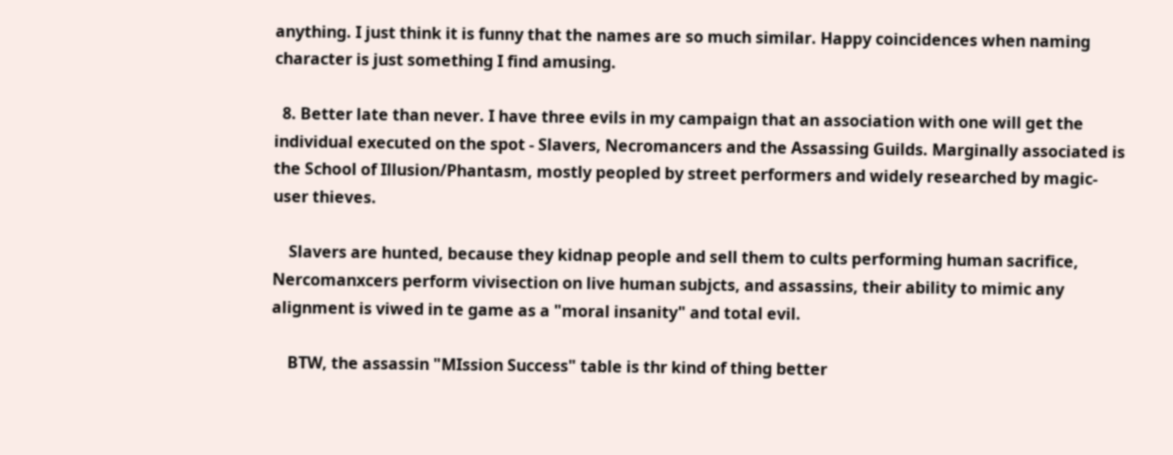anything. I just think it is funny that the names are so much similar. Happy coincidences when naming character is just something I find amusing.

  8. Better late than never. I have three evils in my campaign that an association with one will get the individual executed on the spot - Slavers, Necromancers and the Assassing Guilds. Marginally associated is the School of Illusion/Phantasm, mostly peopled by street performers and widely researched by magic-user thieves.

    Slavers are hunted, because they kidnap people and sell them to cults performing human sacrifice, Nercomanxcers perform vivisection on live human subjcts, and assassins, their ability to mimic any alignment is viwed in te game as a "moral insanity" and total evil.

    BTW, the assassin "MIssion Success" table is thr kind of thing better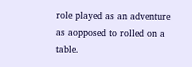role played as an adventure as aopposed to rolled on a table.